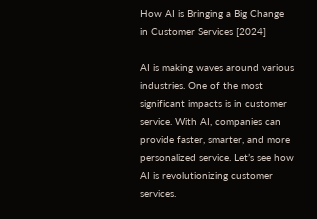How AI is Bringing a Big Change in Customer Services [2024]

AI is making waves around various industries. One of the most significant impacts is in customer service. With AI, companies can provide faster, smarter, and more personalized service. Let’s see how AI is revolutionizing customer services.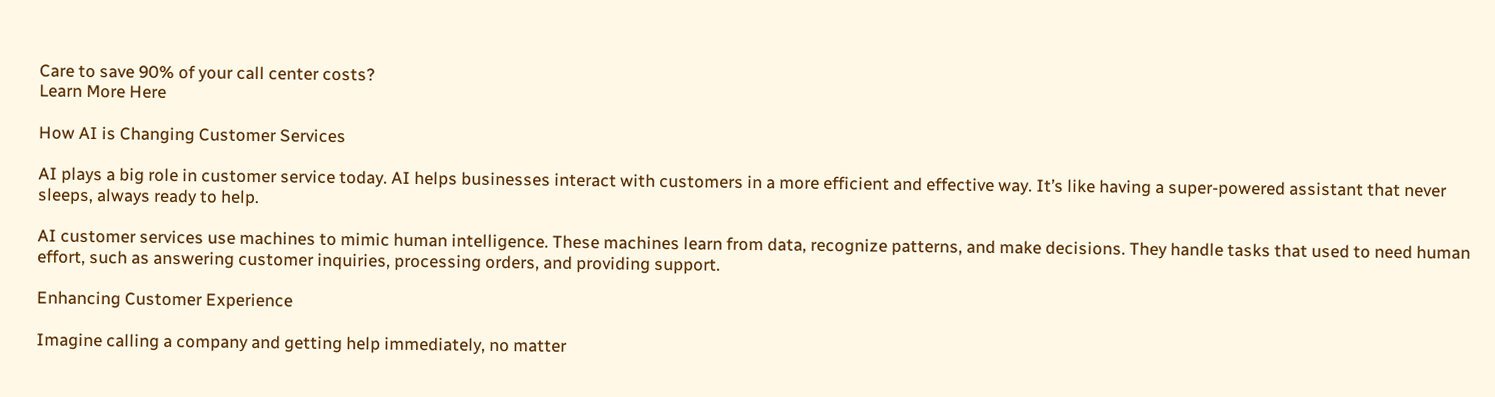Care to save 90% of your call center costs?
Learn More Here

How AI is Changing Customer Services

AI plays a big role in customer service today. AI helps businesses interact with customers in a more efficient and effective way. It’s like having a super-powered assistant that never sleeps, always ready to help.

AI customer services use machines to mimic human intelligence. These machines learn from data, recognize patterns, and make decisions. They handle tasks that used to need human effort, such as answering customer inquiries, processing orders, and providing support.

Enhancing Customer Experience

Imagine calling a company and getting help immediately, no matter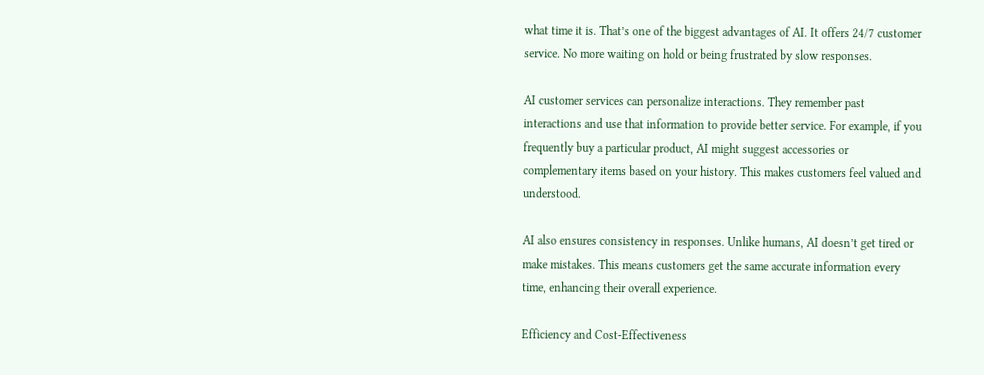what time it is. That’s one of the biggest advantages of AI. It offers 24/7 customer service. No more waiting on hold or being frustrated by slow responses.

AI customer services can personalize interactions. They remember past interactions and use that information to provide better service. For example, if you frequently buy a particular product, AI might suggest accessories or complementary items based on your history. This makes customers feel valued and understood.

AI also ensures consistency in responses. Unlike humans, AI doesn’t get tired or make mistakes. This means customers get the same accurate information every time, enhancing their overall experience.

Efficiency and Cost-Effectiveness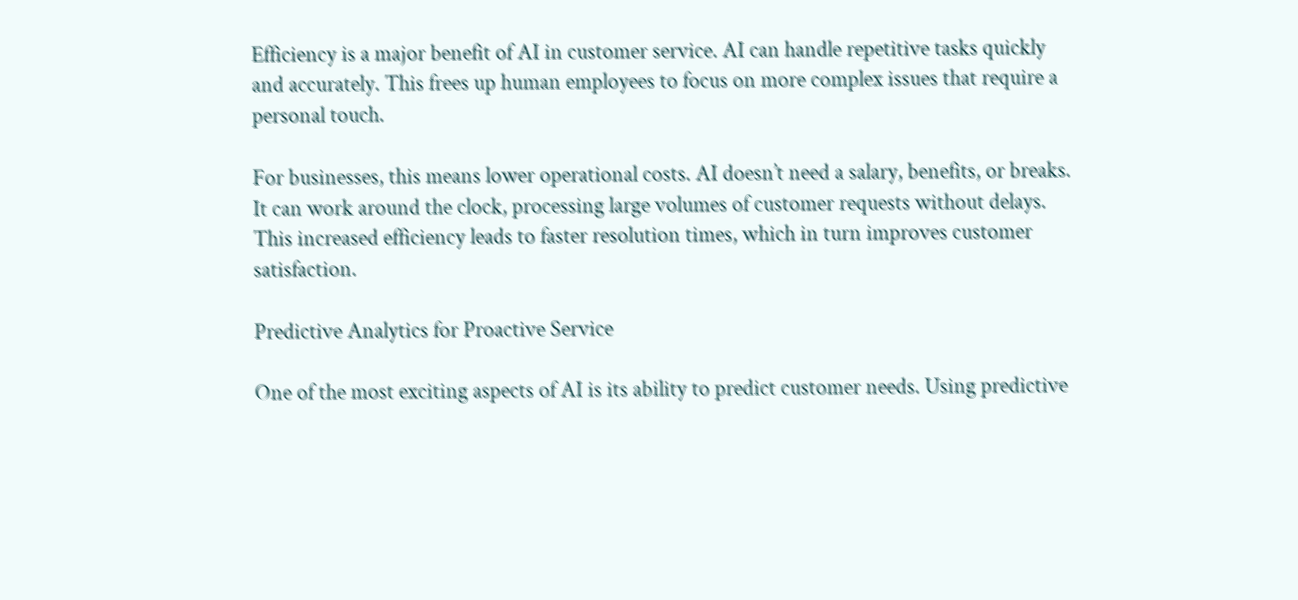Efficiency is a major benefit of AI in customer service. AI can handle repetitive tasks quickly and accurately. This frees up human employees to focus on more complex issues that require a personal touch.

For businesses, this means lower operational costs. AI doesn’t need a salary, benefits, or breaks. It can work around the clock, processing large volumes of customer requests without delays. This increased efficiency leads to faster resolution times, which in turn improves customer satisfaction.

Predictive Analytics for Proactive Service

One of the most exciting aspects of AI is its ability to predict customer needs. Using predictive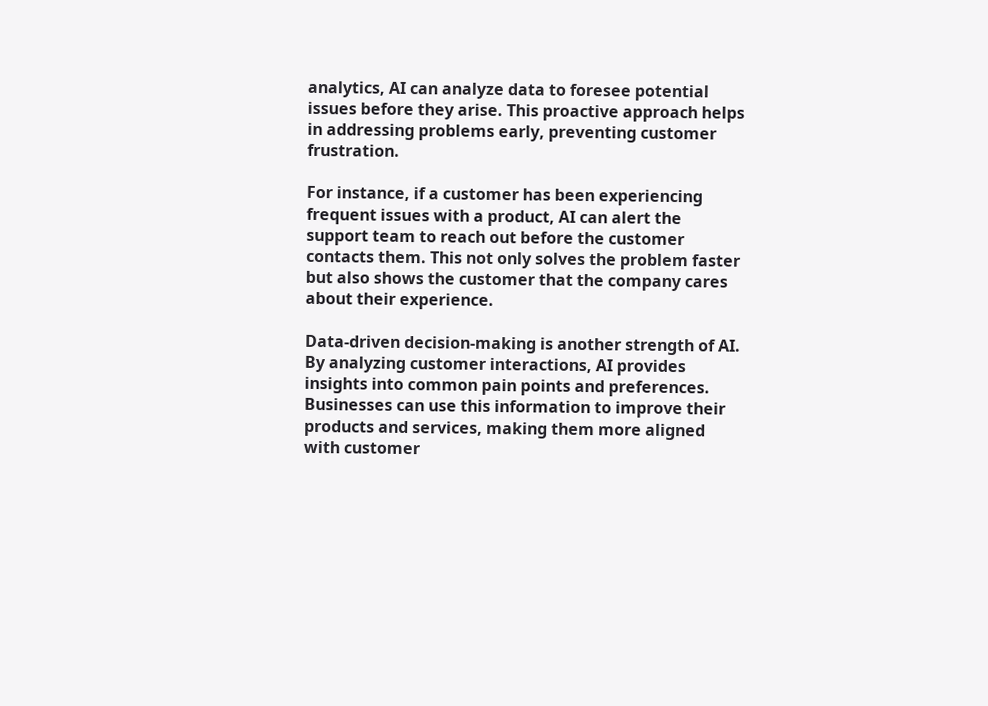analytics, AI can analyze data to foresee potential issues before they arise. This proactive approach helps in addressing problems early, preventing customer frustration.

For instance, if a customer has been experiencing frequent issues with a product, AI can alert the support team to reach out before the customer contacts them. This not only solves the problem faster but also shows the customer that the company cares about their experience.

Data-driven decision-making is another strength of AI. By analyzing customer interactions, AI provides insights into common pain points and preferences. Businesses can use this information to improve their products and services, making them more aligned with customer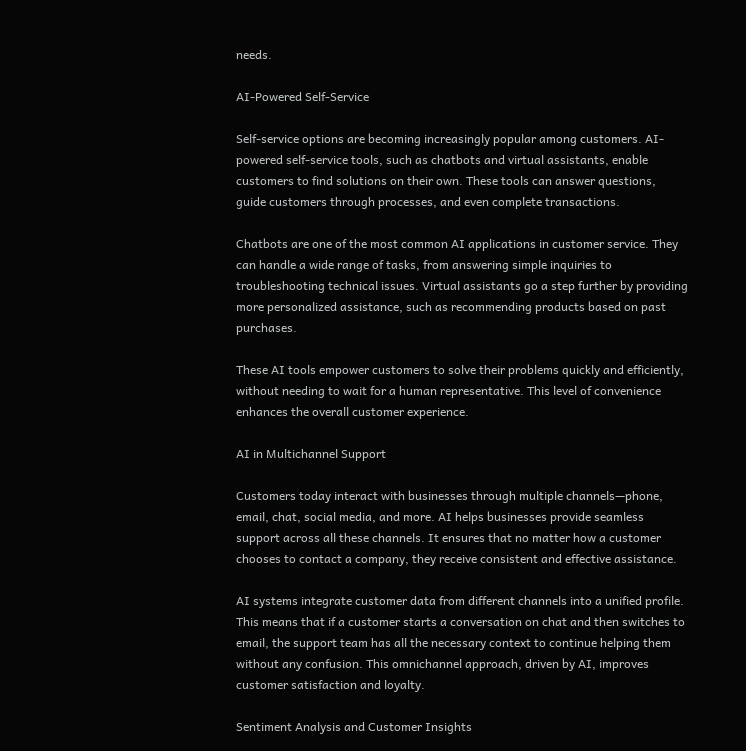needs.

AI-Powered Self-Service

Self-service options are becoming increasingly popular among customers. AI-powered self-service tools, such as chatbots and virtual assistants, enable customers to find solutions on their own. These tools can answer questions, guide customers through processes, and even complete transactions.

Chatbots are one of the most common AI applications in customer service. They can handle a wide range of tasks, from answering simple inquiries to troubleshooting technical issues. Virtual assistants go a step further by providing more personalized assistance, such as recommending products based on past purchases.

These AI tools empower customers to solve their problems quickly and efficiently, without needing to wait for a human representative. This level of convenience enhances the overall customer experience.

AI in Multichannel Support

Customers today interact with businesses through multiple channels—phone, email, chat, social media, and more. AI helps businesses provide seamless support across all these channels. It ensures that no matter how a customer chooses to contact a company, they receive consistent and effective assistance.

AI systems integrate customer data from different channels into a unified profile. This means that if a customer starts a conversation on chat and then switches to email, the support team has all the necessary context to continue helping them without any confusion. This omnichannel approach, driven by AI, improves customer satisfaction and loyalty.

Sentiment Analysis and Customer Insights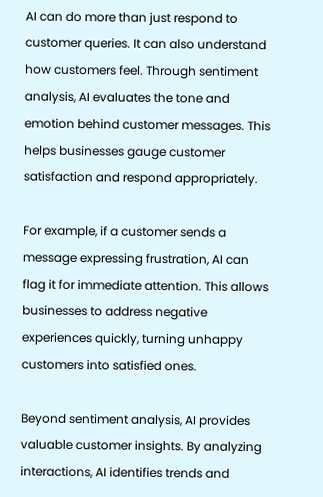AI can do more than just respond to customer queries. It can also understand how customers feel. Through sentiment analysis, AI evaluates the tone and emotion behind customer messages. This helps businesses gauge customer satisfaction and respond appropriately.

For example, if a customer sends a message expressing frustration, AI can flag it for immediate attention. This allows businesses to address negative experiences quickly, turning unhappy customers into satisfied ones.

Beyond sentiment analysis, AI provides valuable customer insights. By analyzing interactions, AI identifies trends and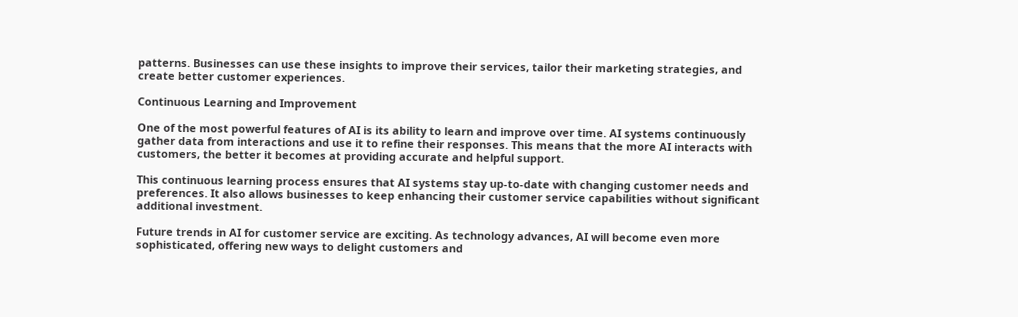patterns. Businesses can use these insights to improve their services, tailor their marketing strategies, and create better customer experiences.

Continuous Learning and Improvement

One of the most powerful features of AI is its ability to learn and improve over time. AI systems continuously gather data from interactions and use it to refine their responses. This means that the more AI interacts with customers, the better it becomes at providing accurate and helpful support.

This continuous learning process ensures that AI systems stay up-to-date with changing customer needs and preferences. It also allows businesses to keep enhancing their customer service capabilities without significant additional investment.

Future trends in AI for customer service are exciting. As technology advances, AI will become even more sophisticated, offering new ways to delight customers and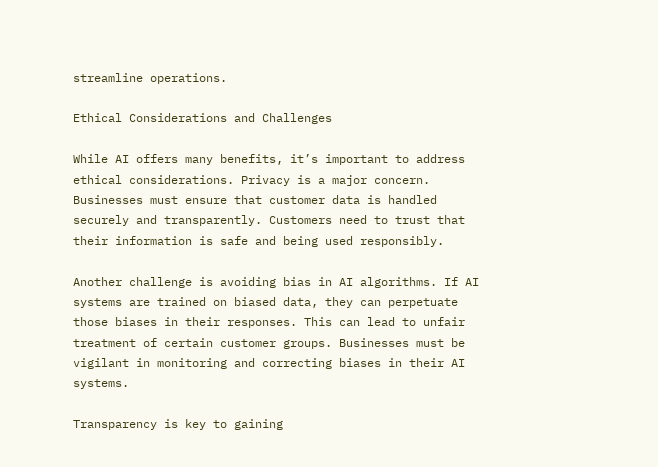streamline operations.

Ethical Considerations and Challenges

While AI offers many benefits, it’s important to address ethical considerations. Privacy is a major concern. Businesses must ensure that customer data is handled securely and transparently. Customers need to trust that their information is safe and being used responsibly.

Another challenge is avoiding bias in AI algorithms. If AI systems are trained on biased data, they can perpetuate those biases in their responses. This can lead to unfair treatment of certain customer groups. Businesses must be vigilant in monitoring and correcting biases in their AI systems.

Transparency is key to gaining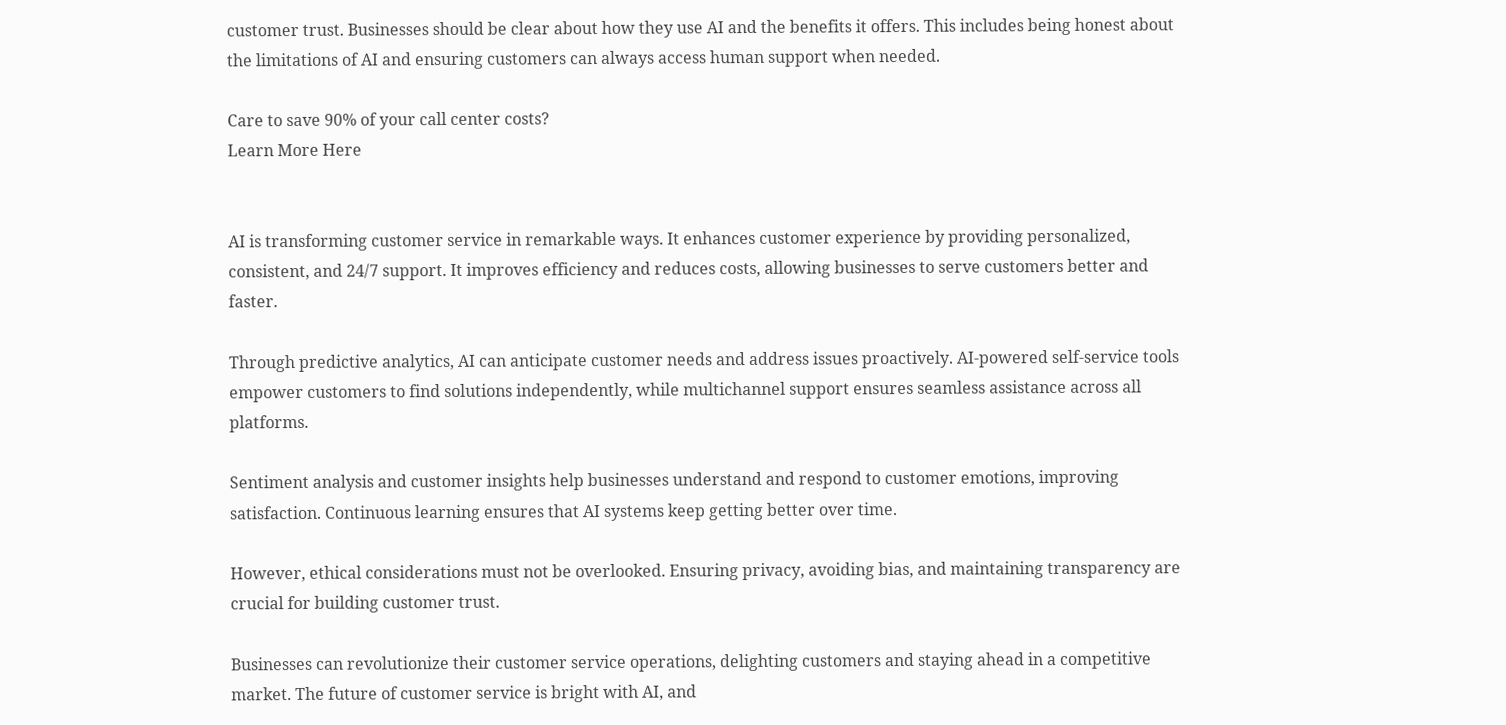customer trust. Businesses should be clear about how they use AI and the benefits it offers. This includes being honest about the limitations of AI and ensuring customers can always access human support when needed.

Care to save 90% of your call center costs?
Learn More Here


AI is transforming customer service in remarkable ways. It enhances customer experience by providing personalized, consistent, and 24/7 support. It improves efficiency and reduces costs, allowing businesses to serve customers better and faster.

Through predictive analytics, AI can anticipate customer needs and address issues proactively. AI-powered self-service tools empower customers to find solutions independently, while multichannel support ensures seamless assistance across all platforms.

Sentiment analysis and customer insights help businesses understand and respond to customer emotions, improving satisfaction. Continuous learning ensures that AI systems keep getting better over time.

However, ethical considerations must not be overlooked. Ensuring privacy, avoiding bias, and maintaining transparency are crucial for building customer trust.

Businesses can revolutionize their customer service operations, delighting customers and staying ahead in a competitive market. The future of customer service is bright with AI, and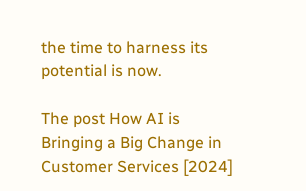the time to harness its potential is now.

The post How AI is Bringing a Big Change in Customer Services [2024]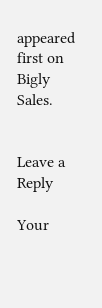appeared first on Bigly Sales.


Leave a Reply

Your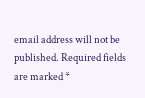email address will not be published. Required fields are marked *